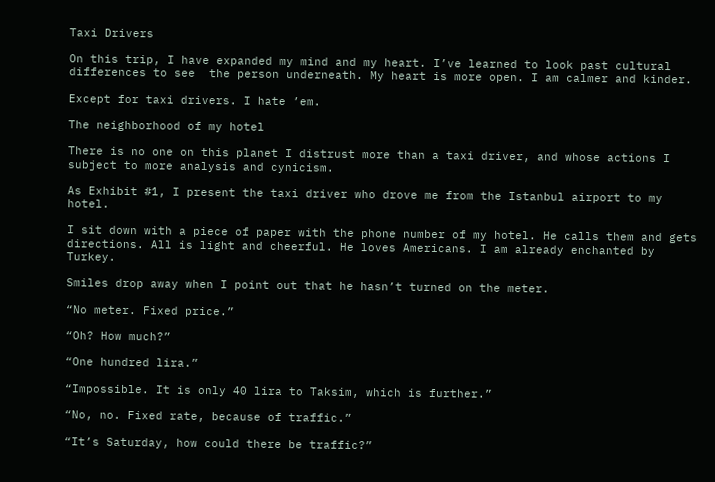Taxi Drivers

On this trip, I have expanded my mind and my heart. I’ve learned to look past cultural differences to see  the person underneath. My heart is more open. I am calmer and kinder.

Except for taxi drivers. I hate ’em.

The neighborhood of my hotel

There is no one on this planet I distrust more than a taxi driver, and whose actions I subject to more analysis and cynicism.

As Exhibit #1, I present the taxi driver who drove me from the Istanbul airport to my hotel.

I sit down with a piece of paper with the phone number of my hotel. He calls them and gets directions. All is light and cheerful. He loves Americans. I am already enchanted by Turkey.

Smiles drop away when I point out that he hasn’t turned on the meter.

“No meter. Fixed price.”

“Oh? How much?”

“One hundred lira.”

“Impossible. It is only 40 lira to Taksim, which is further.”

“No, no. Fixed rate, because of traffic.”

“It’s Saturday, how could there be traffic?”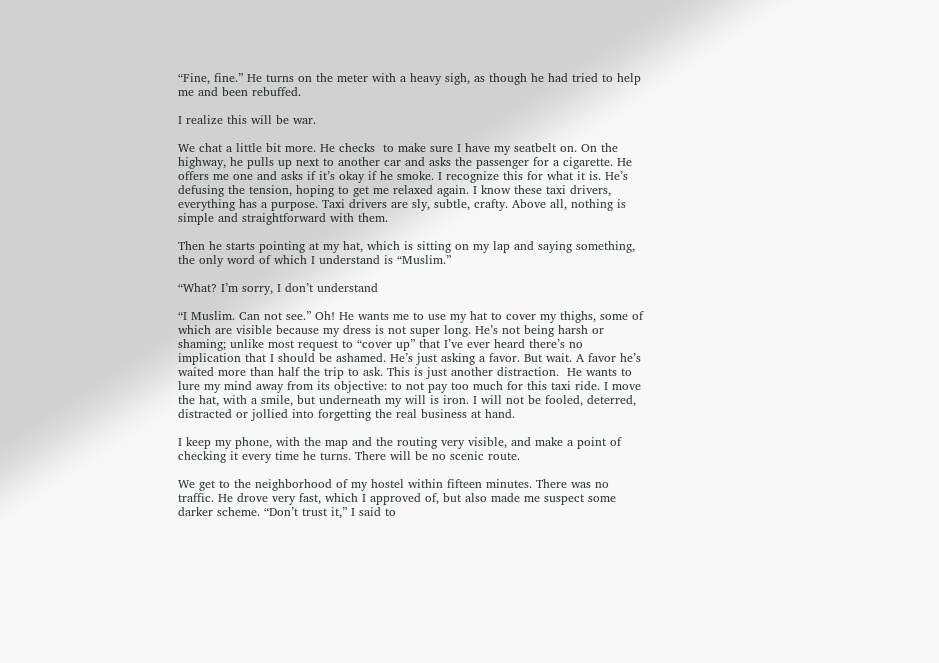“Fine, fine.” He turns on the meter with a heavy sigh, as though he had tried to help me and been rebuffed.

I realize this will be war.

We chat a little bit more. He checks  to make sure I have my seatbelt on. On the highway, he pulls up next to another car and asks the passenger for a cigarette. He offers me one and asks if it’s okay if he smoke. I recognize this for what it is. He’s defusing the tension, hoping to get me relaxed again. I know these taxi drivers, everything has a purpose. Taxi drivers are sly, subtle, crafty. Above all, nothing is simple and straightforward with them.

Then he starts pointing at my hat, which is sitting on my lap and saying something, the only word of which I understand is “Muslim.”

“What? I’m sorry, I don’t understand

“I Muslim. Can not see.” Oh! He wants me to use my hat to cover my thighs, some of which are visible because my dress is not super long. He’s not being harsh or shaming; unlike most request to “cover up” that I’ve ever heard there’s no implication that I should be ashamed. He’s just asking a favor. But wait. A favor he’s waited more than half the trip to ask. This is just another distraction.  He wants to lure my mind away from its objective: to not pay too much for this taxi ride. I move the hat, with a smile, but underneath my will is iron. I will not be fooled, deterred, distracted or jollied into forgetting the real business at hand.

I keep my phone, with the map and the routing very visible, and make a point of checking it every time he turns. There will be no scenic route.

We get to the neighborhood of my hostel within fifteen minutes. There was no traffic. He drove very fast, which I approved of, but also made me suspect some darker scheme. “Don’t trust it,” I said to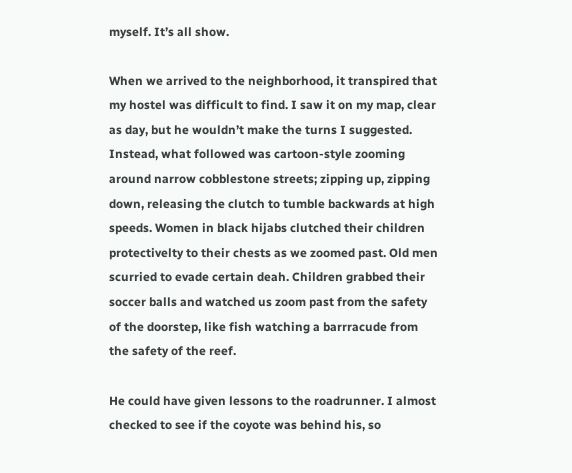myself. It’s all show.

When we arrived to the neighborhood, it transpired that my hostel was difficult to find. I saw it on my map, clear as day, but he wouldn’t make the turns I suggested. Instead, what followed was cartoon-style zooming around narrow cobblestone streets; zipping up, zipping down, releasing the clutch to tumble backwards at high speeds. Women in black hijabs clutched their children protectivelty to their chests as we zoomed past. Old men scurried to evade certain deah. Children grabbed their soccer balls and watched us zoom past from the safety of the doorstep, like fish watching a barrracude from the safety of the reef.

He could have given lessons to the roadrunner. I almost checked to see if the coyote was behind his, so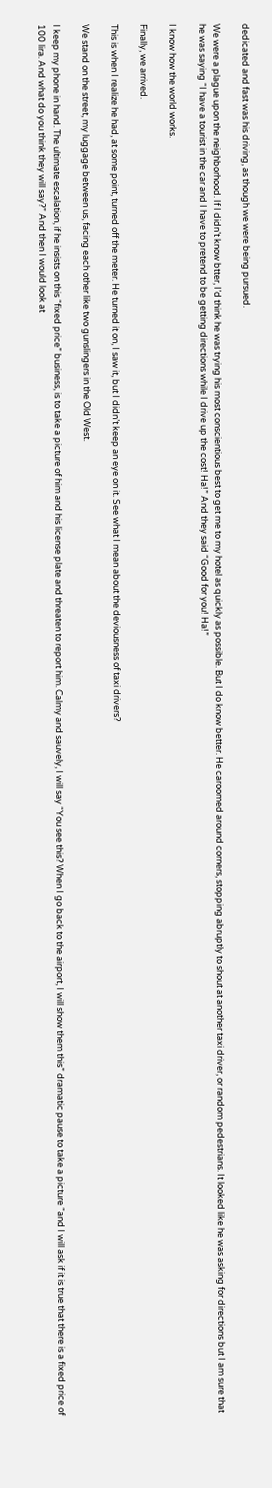dedicated and fast was his driving, as though we were being pursued.

We were a plague upon the neighborhood. If I didn’t know btter, I’d think he was trying his most conscientious best to get me to my hotel as quickly as possible. But I do know better. He caroomed around corners, stopping abruptly to shout at another taxi driver, or random pedestrians. It looked like he was asking for directions but I am sure that he was saying “I have a tourist in the car and I have to pretend to be getting directions while I drive up the cost! Ha!” And they said “Good for you! Ha!”

I know how the world works.

Finally, we arrived.

This is when I realize he had, at some point, turned off the meter. He turned it on, I saw it, but I didn’t keep an eye on it. See what I mean about the deviousness of taxi drivers?

We stand on the street, my luggage between us, facing each other like two gunslingers in the Old West.

I keep my phone in hand. The ultimate escalation, if he insists on this “fixed price” business, is to take a picture of him and his license plate and threaten to report him. Calmy and sauvely, I will say “You see this? When I go back to the airport, I will show them this” dramatic pause to take a picture “and I will ask if it is true that there is a fixed price of 100 lira. And what do you think they will say?” And then I would look at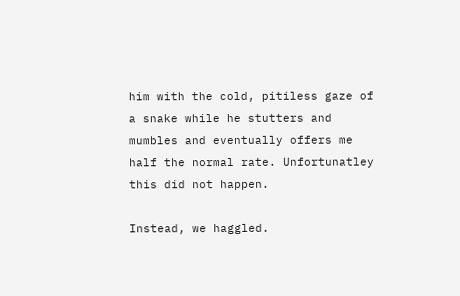him with the cold, pitiless gaze of a snake while he stutters and mumbles and eventually offers me half the normal rate. Unfortunatley this did not happen.

Instead, we haggled.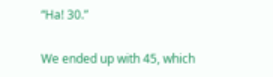“Ha! 30.”

We ended up with 45, which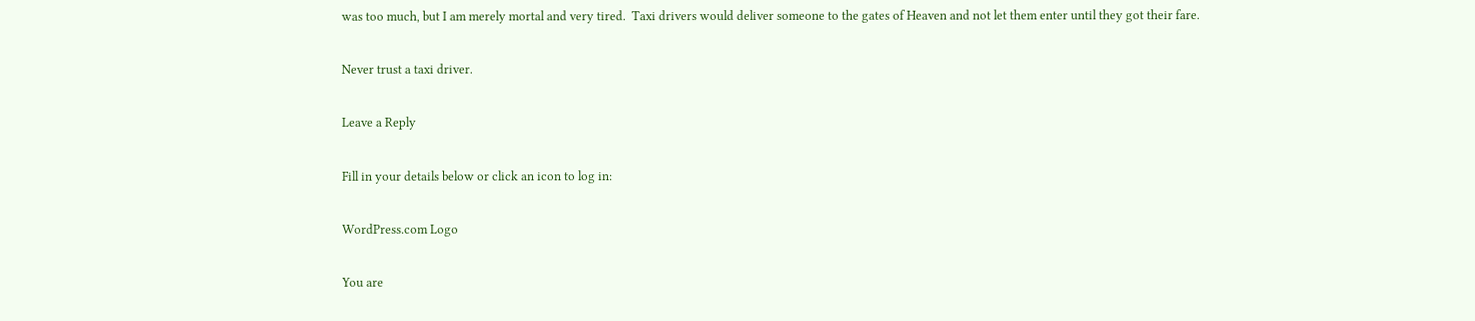was too much, but I am merely mortal and very tired.  Taxi drivers would deliver someone to the gates of Heaven and not let them enter until they got their fare.

Never trust a taxi driver.

Leave a Reply

Fill in your details below or click an icon to log in:

WordPress.com Logo

You are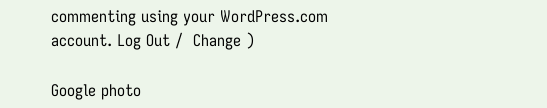commenting using your WordPress.com account. Log Out /  Change )

Google photo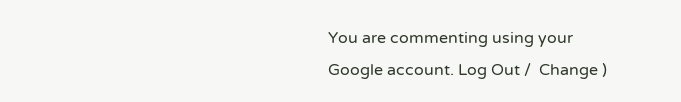You are commenting using your Google account. Log Out /  Change )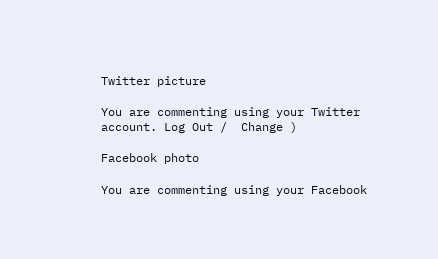Twitter picture

You are commenting using your Twitter account. Log Out /  Change )

Facebook photo

You are commenting using your Facebook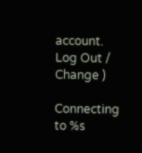account. Log Out /  Change )

Connecting to %s